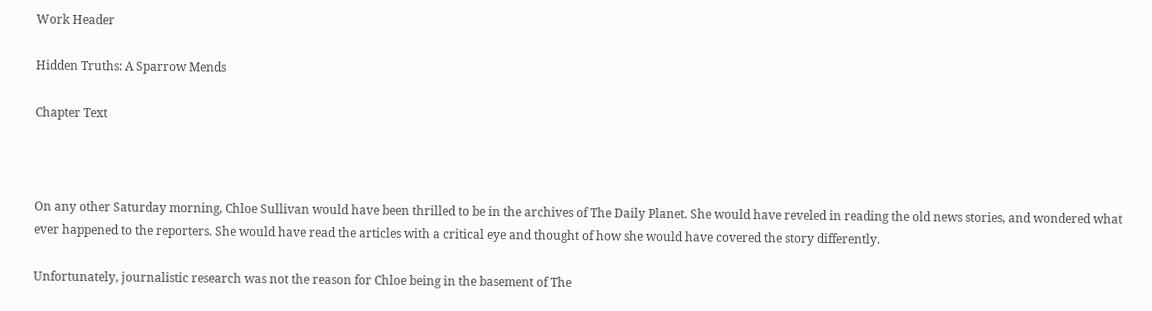Work Header

Hidden Truths: A Sparrow Mends

Chapter Text



On any other Saturday morning, Chloe Sullivan would have been thrilled to be in the archives of The Daily Planet. She would have reveled in reading the old news stories, and wondered what ever happened to the reporters. She would have read the articles with a critical eye and thought of how she would have covered the story differently.

Unfortunately, journalistic research was not the reason for Chloe being in the basement of The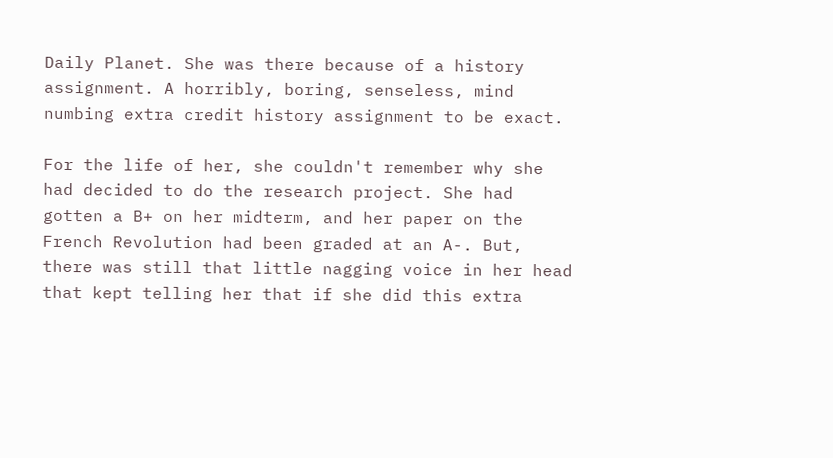Daily Planet. She was there because of a history assignment. A horribly, boring, senseless, mind numbing extra credit history assignment to be exact.

For the life of her, she couldn't remember why she had decided to do the research project. She had gotten a B+ on her midterm, and her paper on the French Revolution had been graded at an A-. But, there was still that little nagging voice in her head that kept telling her that if she did this extra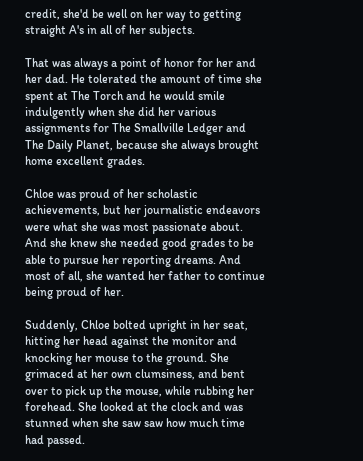credit, she'd be well on her way to getting straight A's in all of her subjects.

That was always a point of honor for her and her dad. He tolerated the amount of time she spent at The Torch and he would smile indulgently when she did her various assignments for The Smallville Ledger and The Daily Planet, because she always brought home excellent grades.

Chloe was proud of her scholastic achievements, but her journalistic endeavors were what she was most passionate about. And she knew she needed good grades to be able to pursue her reporting dreams. And most of all, she wanted her father to continue being proud of her.

Suddenly, Chloe bolted upright in her seat, hitting her head against the monitor and knocking her mouse to the ground. She grimaced at her own clumsiness, and bent over to pick up the mouse, while rubbing her forehead. She looked at the clock and was stunned when she saw saw how much time had passed.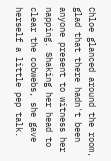Chloe glanced around the room, glad that there hadn't been anyone present to witness her napping. Shaking her head to clear the cobwebs, she gave herself a little pep talk.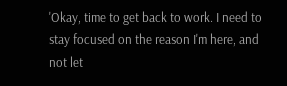'Okay, time to get back to work. I need to stay focused on the reason I'm here, and not let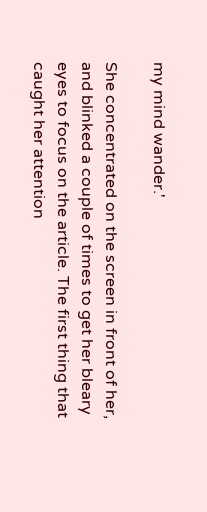my mind wander.'

She concentrated on the screen in front of her, and blinked a couple of times to get her bleary eyes to focus on the article. The first thing that caught her attention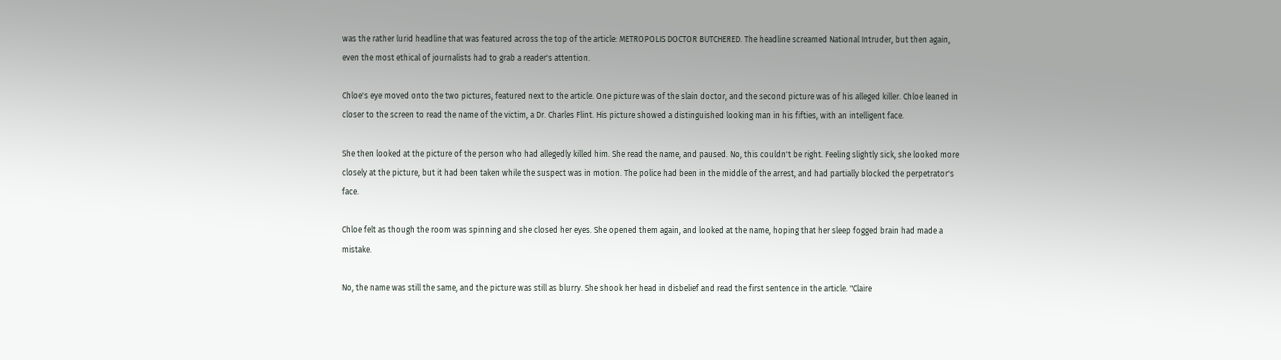was the rather lurid headline that was featured across the top of the article: METROPOLIS DOCTOR BUTCHERED. The headline screamed National Intruder, but then again, even the most ethical of journalists had to grab a reader's attention.

Chloe's eye moved onto the two pictures, featured next to the article. One picture was of the slain doctor, and the second picture was of his alleged killer. Chloe leaned in closer to the screen to read the name of the victim, a Dr. Charles Flint. His picture showed a distinguished looking man in his fifties, with an intelligent face.

She then looked at the picture of the person who had allegedly killed him. She read the name, and paused. No, this couldn't be right. Feeling slightly sick, she looked more closely at the picture, but it had been taken while the suspect was in motion. The police had been in the middle of the arrest, and had partially blocked the perpetrator's face.

Chloe felt as though the room was spinning and she closed her eyes. She opened them again, and looked at the name, hoping that her sleep fogged brain had made a mistake.

No, the name was still the same, and the picture was still as blurry. She shook her head in disbelief and read the first sentence in the article. "Claire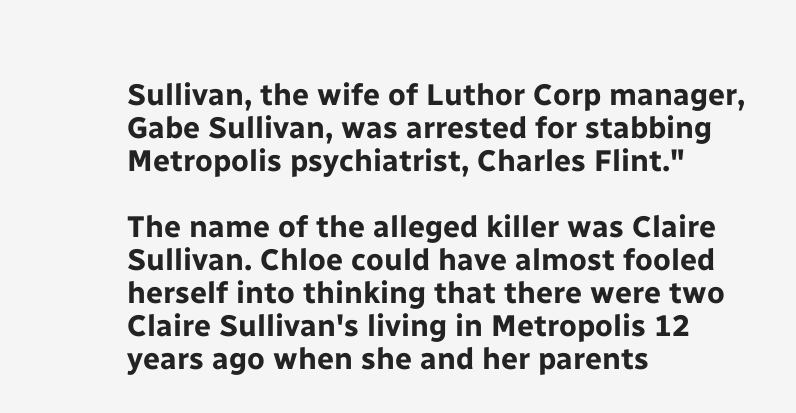Sullivan, the wife of Luthor Corp manager, Gabe Sullivan, was arrested for stabbing Metropolis psychiatrist, Charles Flint."

The name of the alleged killer was Claire Sullivan. Chloe could have almost fooled herself into thinking that there were two Claire Sullivan's living in Metropolis 12 years ago when she and her parents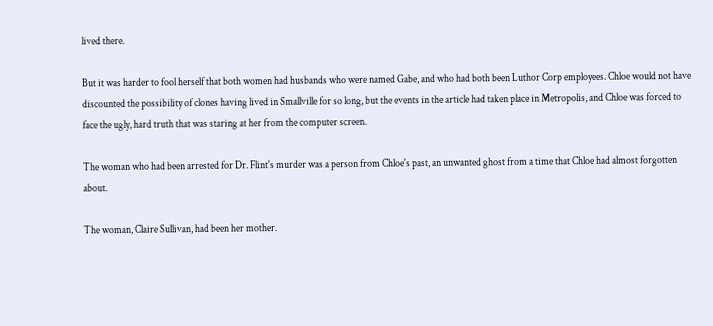lived there.

But it was harder to fool herself that both women had husbands who were named Gabe, and who had both been Luthor Corp employees. Chloe would not have discounted the possibility of clones having lived in Smallville for so long, but the events in the article had taken place in Metropolis, and Chloe was forced to face the ugly, hard truth that was staring at her from the computer screen.

The woman who had been arrested for Dr. Flint's murder was a person from Chloe's past, an unwanted ghost from a time that Chloe had almost forgotten about.

The woman, Claire Sullivan, had been her mother.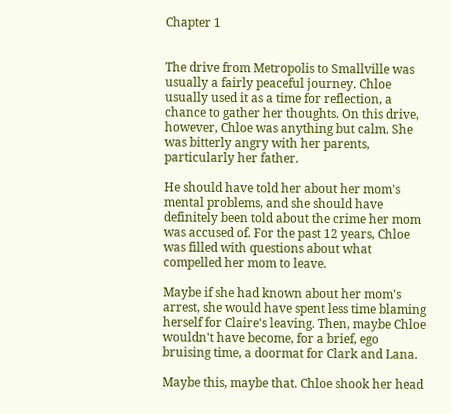Chapter 1


The drive from Metropolis to Smallville was usually a fairly peaceful journey. Chloe usually used it as a time for reflection, a chance to gather her thoughts. On this drive, however, Chloe was anything but calm. She was bitterly angry with her parents, particularly her father.

He should have told her about her mom's mental problems, and she should have definitely been told about the crime her mom was accused of. For the past 12 years, Chloe was filled with questions about what compelled her mom to leave.

Maybe if she had known about her mom's arrest, she would have spent less time blaming herself for Claire's leaving. Then, maybe Chloe wouldn't have become, for a brief, ego bruising time, a doormat for Clark and Lana.

Maybe this, maybe that. Chloe shook her head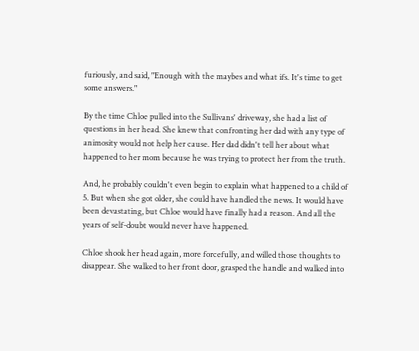furiously, and said, "Enough with the maybes and what ifs. It's time to get some answers."

By the time Chloe pulled into the Sullivans' driveway, she had a list of questions in her head. She knew that confronting her dad with any type of animosity would not help her cause. Her dad didn't tell her about what happened to her mom because he was trying to protect her from the truth.

And, he probably couldn't even begin to explain what happened to a child of 5. But when she got older, she could have handled the news. It would have been devastating, but Chloe would have finally had a reason. And all the years of self-doubt would never have happened.

Chloe shook her head again, more forcefully, and willed those thoughts to disappear. She walked to her front door, grasped the handle and walked into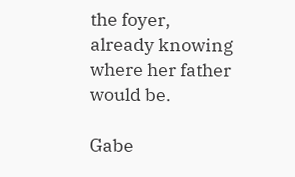the foyer, already knowing where her father would be.

Gabe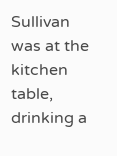Sullivan was at the kitchen table, drinking a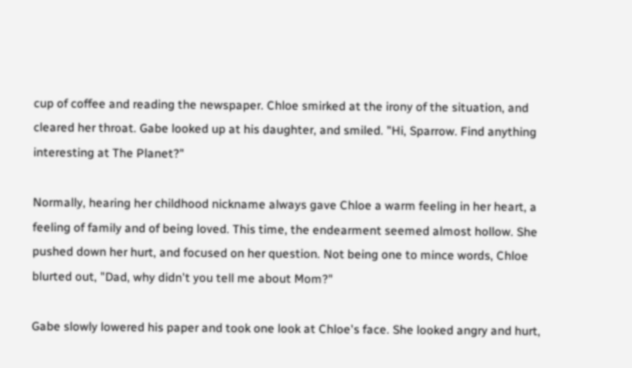cup of coffee and reading the newspaper. Chloe smirked at the irony of the situation, and cleared her throat. Gabe looked up at his daughter, and smiled. "Hi, Sparrow. Find anything interesting at The Planet?"

Normally, hearing her childhood nickname always gave Chloe a warm feeling in her heart, a feeling of family and of being loved. This time, the endearment seemed almost hollow. She pushed down her hurt, and focused on her question. Not being one to mince words, Chloe blurted out, "Dad, why didn't you tell me about Mom?"

Gabe slowly lowered his paper and took one look at Chloe's face. She looked angry and hurt,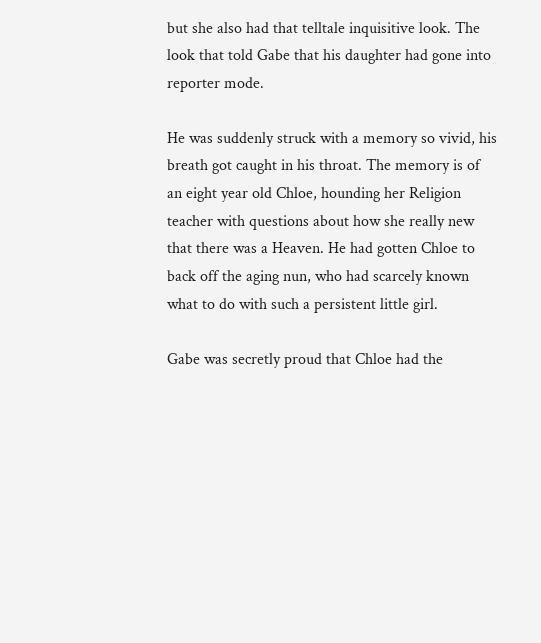but she also had that telltale inquisitive look. The look that told Gabe that his daughter had gone into reporter mode.

He was suddenly struck with a memory so vivid, his breath got caught in his throat. The memory is of an eight year old Chloe, hounding her Religion teacher with questions about how she really new that there was a Heaven. He had gotten Chloe to back off the aging nun, who had scarcely known what to do with such a persistent little girl.

Gabe was secretly proud that Chloe had the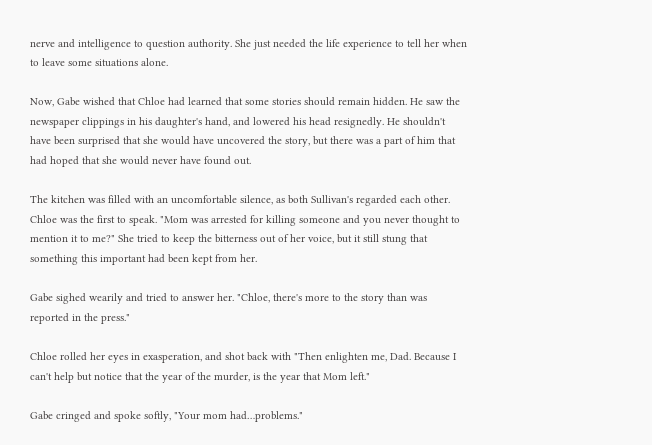nerve and intelligence to question authority. She just needed the life experience to tell her when to leave some situations alone.

Now, Gabe wished that Chloe had learned that some stories should remain hidden. He saw the newspaper clippings in his daughter's hand, and lowered his head resignedly. He shouldn't have been surprised that she would have uncovered the story, but there was a part of him that had hoped that she would never have found out.

The kitchen was filled with an uncomfortable silence, as both Sullivan's regarded each other. Chloe was the first to speak. "Mom was arrested for killing someone and you never thought to mention it to me?" She tried to keep the bitterness out of her voice, but it still stung that something this important had been kept from her.

Gabe sighed wearily and tried to answer her. "Chloe, there's more to the story than was reported in the press."

Chloe rolled her eyes in exasperation, and shot back with "Then enlighten me, Dad. Because I can't help but notice that the year of the murder, is the year that Mom left."

Gabe cringed and spoke softly, "Your mom had…problems."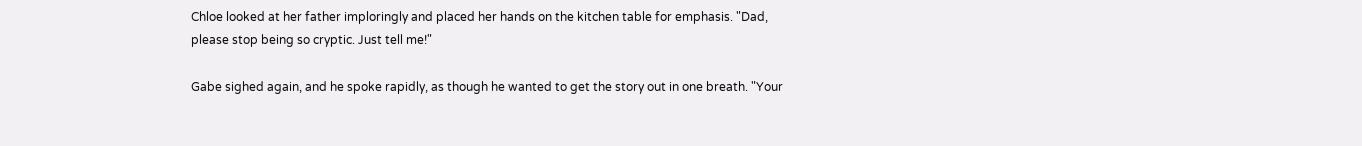Chloe looked at her father imploringly and placed her hands on the kitchen table for emphasis. "Dad, please stop being so cryptic. Just tell me!"

Gabe sighed again, and he spoke rapidly, as though he wanted to get the story out in one breath. "Your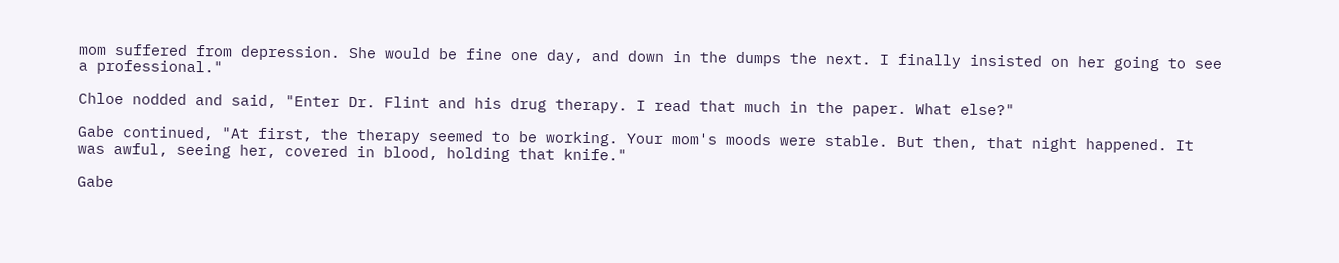mom suffered from depression. She would be fine one day, and down in the dumps the next. I finally insisted on her going to see a professional."

Chloe nodded and said, "Enter Dr. Flint and his drug therapy. I read that much in the paper. What else?"

Gabe continued, "At first, the therapy seemed to be working. Your mom's moods were stable. But then, that night happened. It was awful, seeing her, covered in blood, holding that knife."

Gabe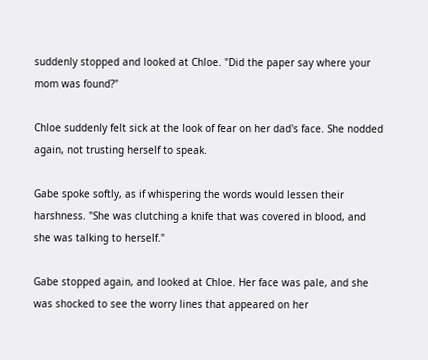suddenly stopped and looked at Chloe. "Did the paper say where your mom was found?"

Chloe suddenly felt sick at the look of fear on her dad's face. She nodded again, not trusting herself to speak.

Gabe spoke softly, as if whispering the words would lessen their harshness. "She was clutching a knife that was covered in blood, and she was talking to herself."

Gabe stopped again, and looked at Chloe. Her face was pale, and she was shocked to see the worry lines that appeared on her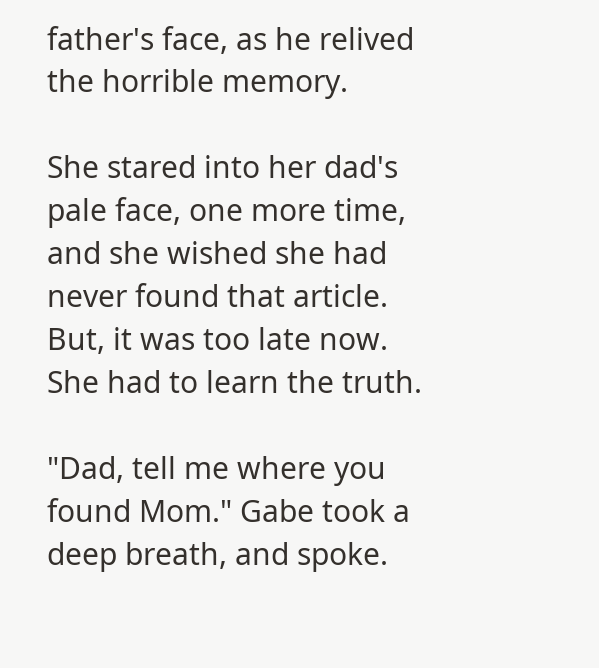father's face, as he relived the horrible memory.

She stared into her dad's pale face, one more time, and she wished she had never found that article. But, it was too late now. She had to learn the truth.

"Dad, tell me where you found Mom." Gabe took a deep breath, and spoke.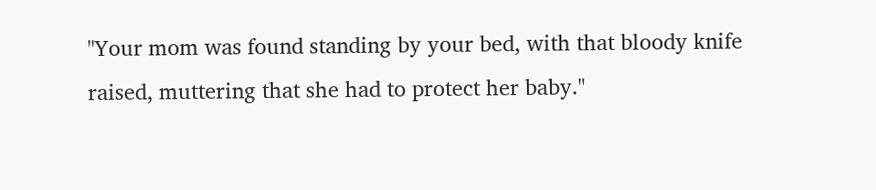"Your mom was found standing by your bed, with that bloody knife raised, muttering that she had to protect her baby."